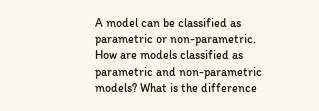A model can be classified as parametric or non-parametric. How are models classified as parametric and non-parametric models? What is the difference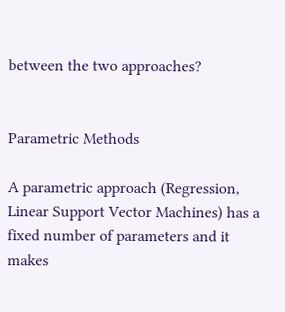between the two approaches?


Parametric Methods

A parametric approach (Regression, Linear Support Vector Machines) has a fixed number of parameters and it makes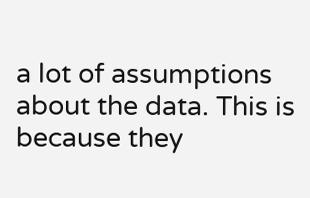a lot of assumptions about the data. This is because they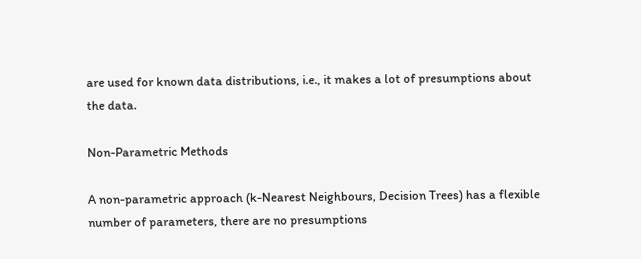are used for known data distributions, i.e., it makes a lot of presumptions about the data.

Non-Parametric Methods

A non-parametric approach (k-Nearest Neighbours, Decision Trees) has a flexible number of parameters, there are no presumptions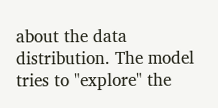about the data distribution. The model tries to "explore" the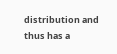distribution and thus has a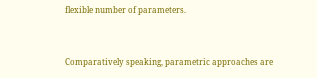flexible number of parameters.


Comparatively speaking, parametric approaches are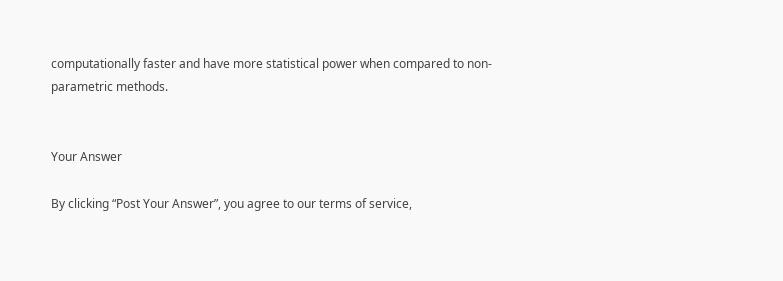computationally faster and have more statistical power when compared to non-parametric methods.


Your Answer

By clicking “Post Your Answer”, you agree to our terms of service,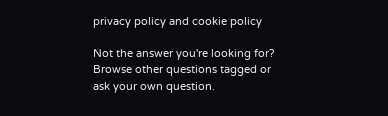privacy policy and cookie policy

Not the answer you're looking for? Browse other questions tagged or ask your own question.